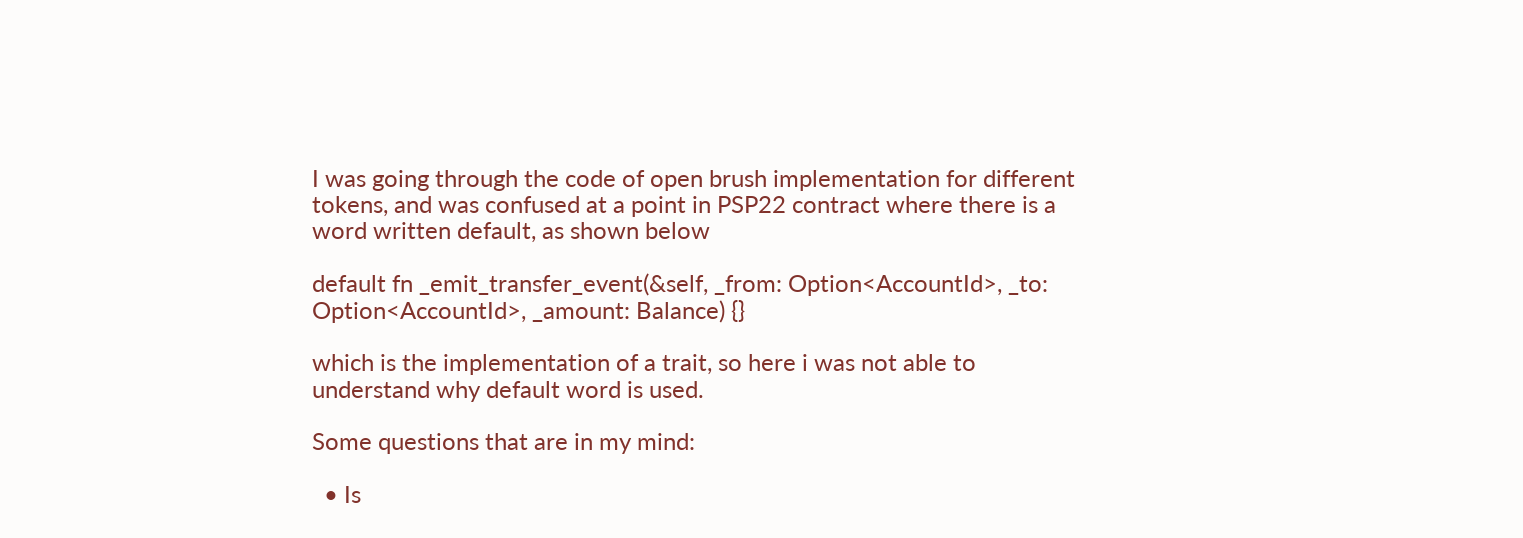I was going through the code of open brush implementation for different tokens, and was confused at a point in PSP22 contract where there is a word written default, as shown below

default fn _emit_transfer_event(&self, _from: Option<AccountId>, _to: Option<AccountId>, _amount: Balance) {}

which is the implementation of a trait, so here i was not able to understand why default word is used.

Some questions that are in my mind:

  • Is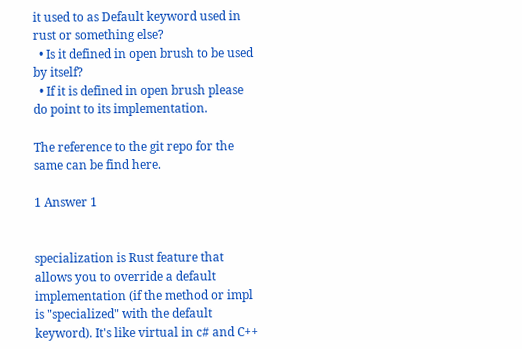it used to as Default keyword used in rust or something else?
  • Is it defined in open brush to be used by itself?
  • If it is defined in open brush please do point to its implementation.

The reference to the git repo for the same can be find here.

1 Answer 1


specialization is Rust feature that allows you to override a default implementation (if the method or impl is "specialized" with the default keyword). It's like virtual in c# and C++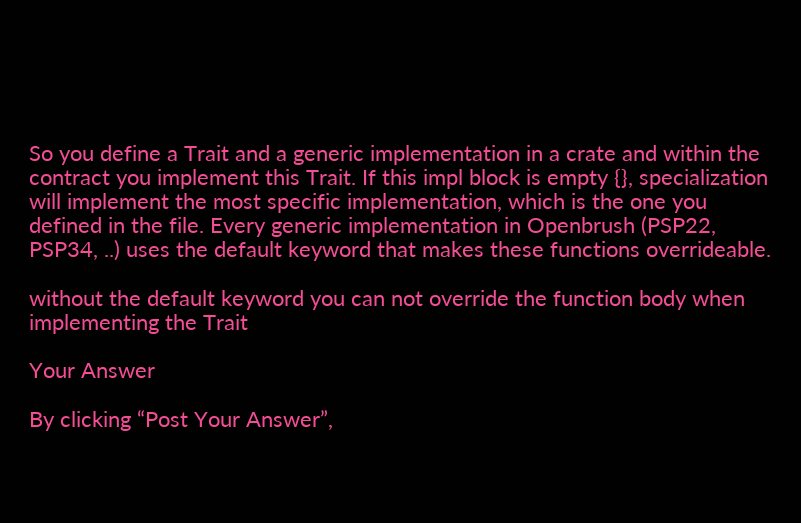So you define a Trait and a generic implementation in a crate and within the contract you implement this Trait. If this impl block is empty {}, specialization will implement the most specific implementation, which is the one you defined in the file. Every generic implementation in Openbrush (PSP22, PSP34, ..) uses the default keyword that makes these functions overrideable.

without the default keyword you can not override the function body when implementing the Trait

Your Answer

By clicking “Post Your Answer”,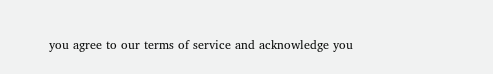you agree to our terms of service and acknowledge you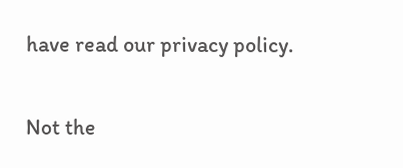have read our privacy policy.

Not the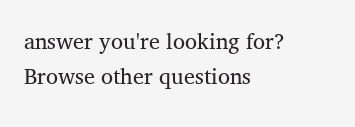answer you're looking for? Browse other questions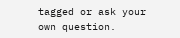tagged or ask your own question.